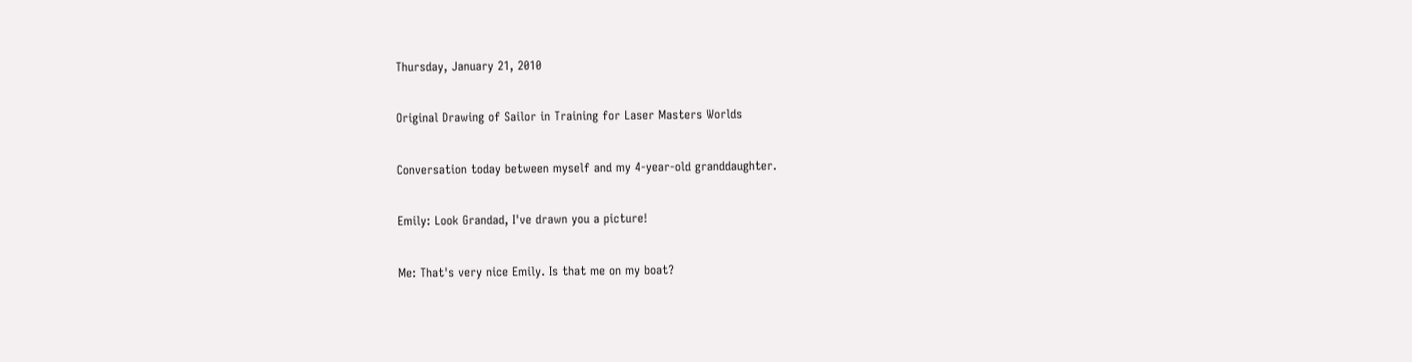Thursday, January 21, 2010

Original Drawing of Sailor in Training for Laser Masters Worlds

Conversation today between myself and my 4-year-old granddaughter.

Emily: Look Grandad, I've drawn you a picture!

Me: That's very nice Emily. Is that me on my boat?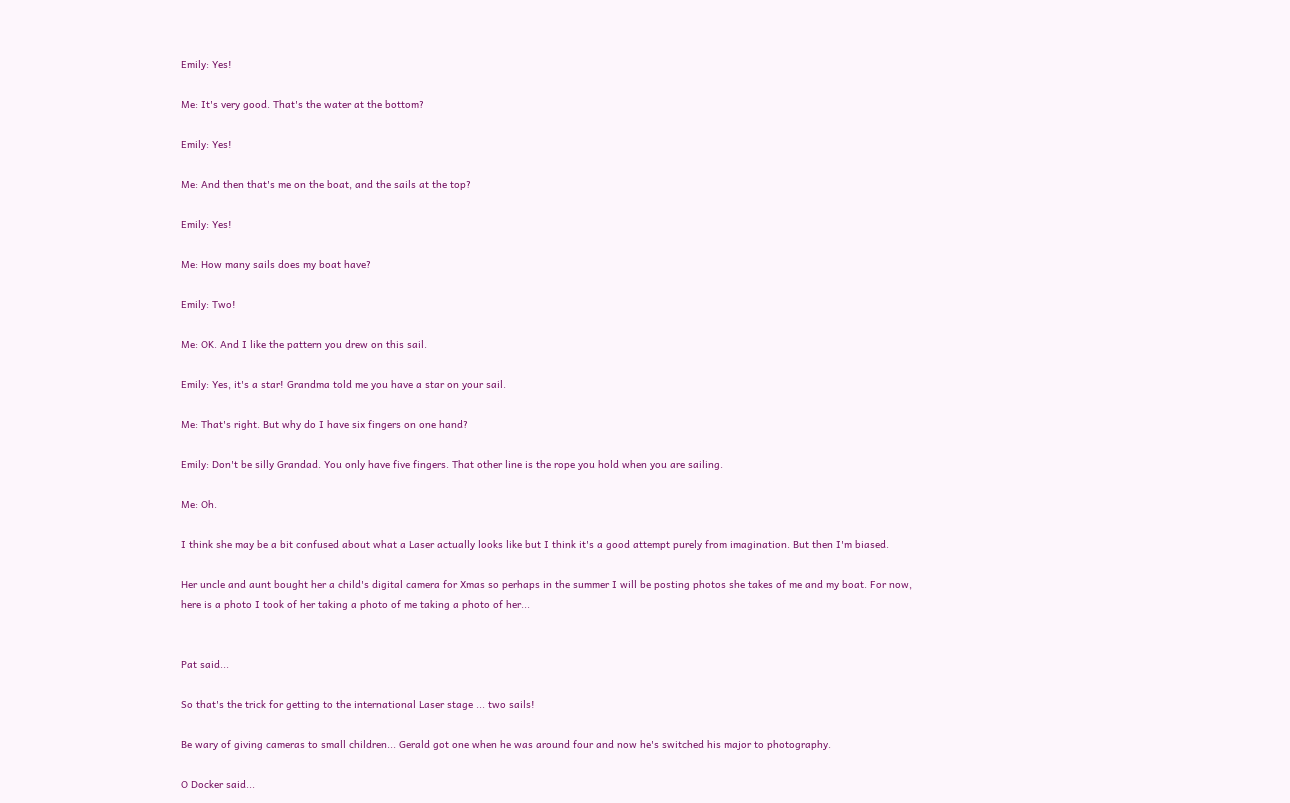Emily: Yes!

Me: It's very good. That's the water at the bottom?

Emily: Yes!

Me: And then that's me on the boat, and the sails at the top?

Emily: Yes!

Me: How many sails does my boat have?

Emily: Two!

Me: OK. And I like the pattern you drew on this sail.

Emily: Yes, it's a star! Grandma told me you have a star on your sail.

Me: That's right. But why do I have six fingers on one hand?

Emily: Don't be silly Grandad. You only have five fingers. That other line is the rope you hold when you are sailing.

Me: Oh.

I think she may be a bit confused about what a Laser actually looks like but I think it's a good attempt purely from imagination. But then I'm biased.

Her uncle and aunt bought her a child's digital camera for Xmas so perhaps in the summer I will be posting photos she takes of me and my boat. For now, here is a photo I took of her taking a photo of me taking a photo of her...


Pat said...

So that's the trick for getting to the international Laser stage ... two sails!

Be wary of giving cameras to small children... Gerald got one when he was around four and now he's switched his major to photography.

O Docker said...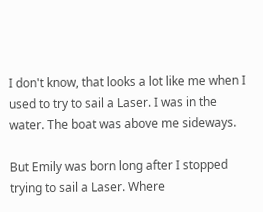I don't know, that looks a lot like me when I used to try to sail a Laser. I was in the water. The boat was above me sideways.

But Emily was born long after I stopped trying to sail a Laser. Where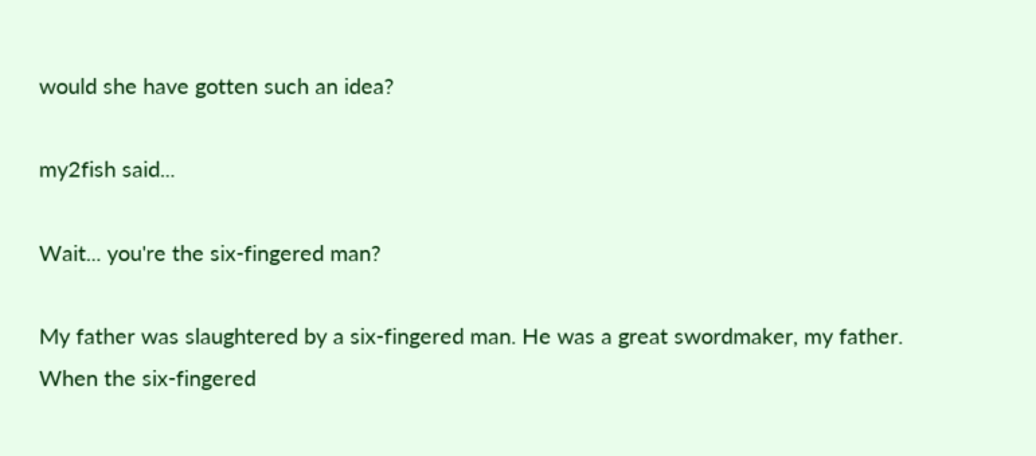would she have gotten such an idea?

my2fish said...

Wait... you're the six-fingered man?

My father was slaughtered by a six-fingered man. He was a great swordmaker, my father. When the six-fingered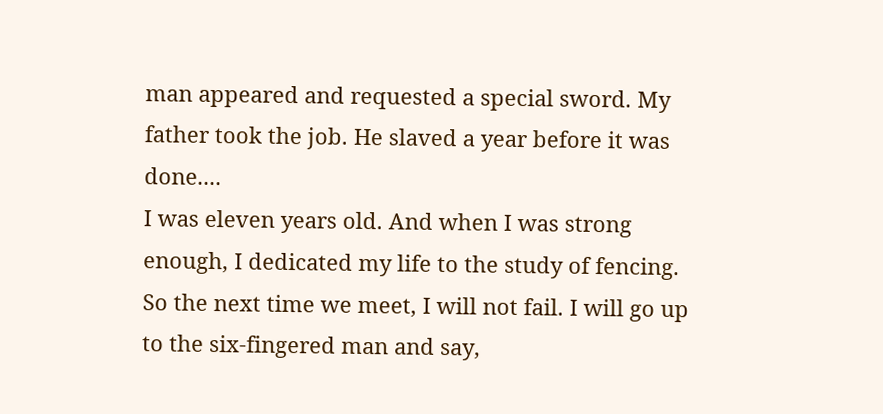man appeared and requested a special sword. My father took the job. He slaved a year before it was done....
I was eleven years old. And when I was strong enough, I dedicated my life to the study of fencing. So the next time we meet, I will not fail. I will go up to the six-fingered man and say,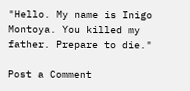"Hello. My name is Inigo Montoya. You killed my father. Prepare to die."

Post a Comment